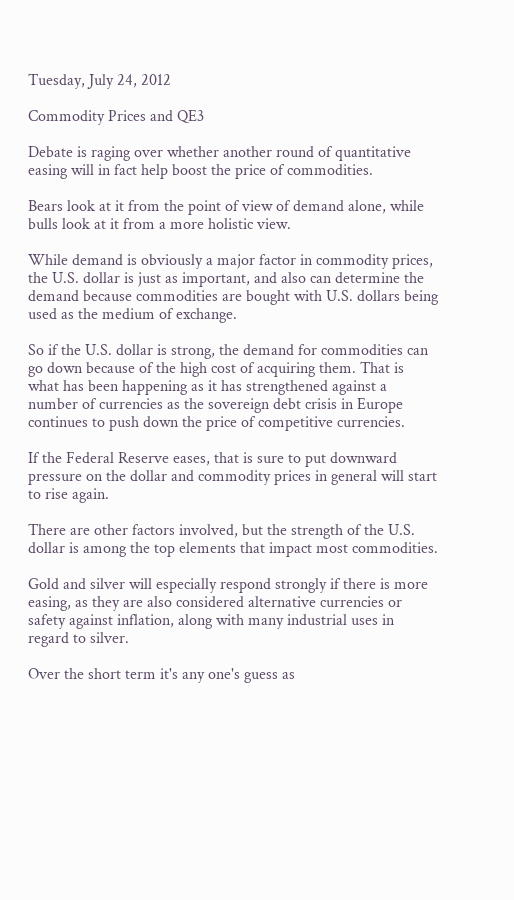Tuesday, July 24, 2012

Commodity Prices and QE3

Debate is raging over whether another round of quantitative easing will in fact help boost the price of commodities.

Bears look at it from the point of view of demand alone, while bulls look at it from a more holistic view.

While demand is obviously a major factor in commodity prices, the U.S. dollar is just as important, and also can determine the demand because commodities are bought with U.S. dollars being used as the medium of exchange.

So if the U.S. dollar is strong, the demand for commodities can go down because of the high cost of acquiring them. That is what has been happening as it has strengthened against a number of currencies as the sovereign debt crisis in Europe continues to push down the price of competitive currencies.

If the Federal Reserve eases, that is sure to put downward pressure on the dollar and commodity prices in general will start to rise again.

There are other factors involved, but the strength of the U.S. dollar is among the top elements that impact most commodities.

Gold and silver will especially respond strongly if there is more easing, as they are also considered alternative currencies or safety against inflation, along with many industrial uses in regard to silver.

Over the short term it's any one's guess as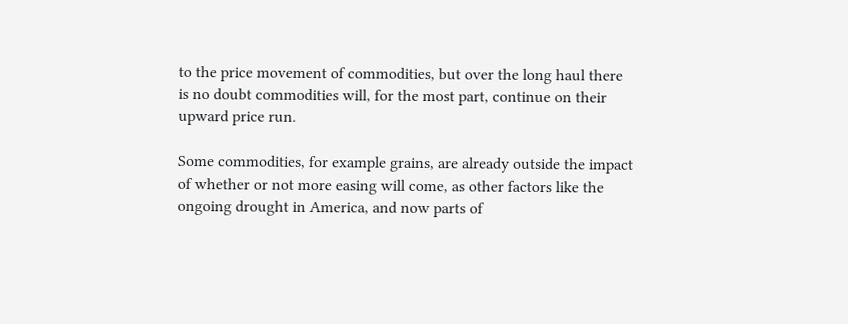to the price movement of commodities, but over the long haul there is no doubt commodities will, for the most part, continue on their upward price run.

Some commodities, for example grains, are already outside the impact of whether or not more easing will come, as other factors like the ongoing drought in America, and now parts of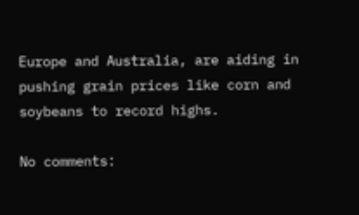Europe and Australia, are aiding in pushing grain prices like corn and soybeans to record highs.

No comments: